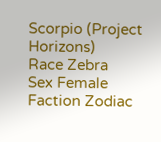Scorpio (Project Horizons)
Race Zebra
Sex Female
Faction Zodiac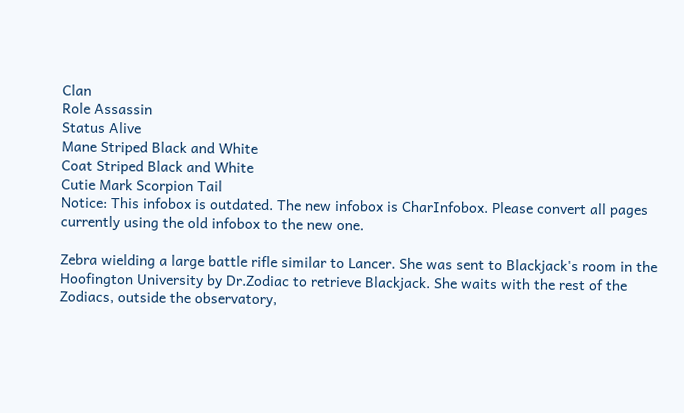Clan
Role Assassin
Status Alive
Mane Striped Black and White
Coat Striped Black and White
Cutie Mark Scorpion Tail
Notice: This infobox is outdated. The new infobox is CharInfobox. Please convert all pages currently using the old infobox to the new one.

Zebra wielding a large battle rifle similar to Lancer. She was sent to Blackjack's room in the Hoofington University by Dr.Zodiac to retrieve Blackjack. She waits with the rest of the Zodiacs, outside the observatory,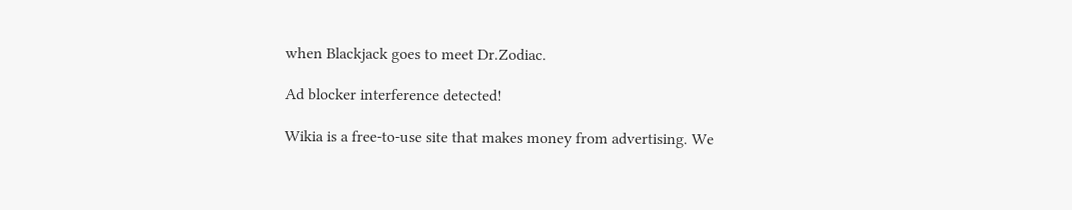when Blackjack goes to meet Dr.Zodiac.

Ad blocker interference detected!

Wikia is a free-to-use site that makes money from advertising. We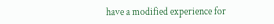have a modified experience for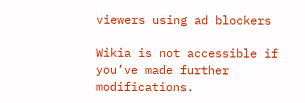viewers using ad blockers

Wikia is not accessible if you’ve made further modifications.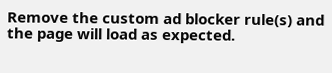Remove the custom ad blocker rule(s) and the page will load as expected.